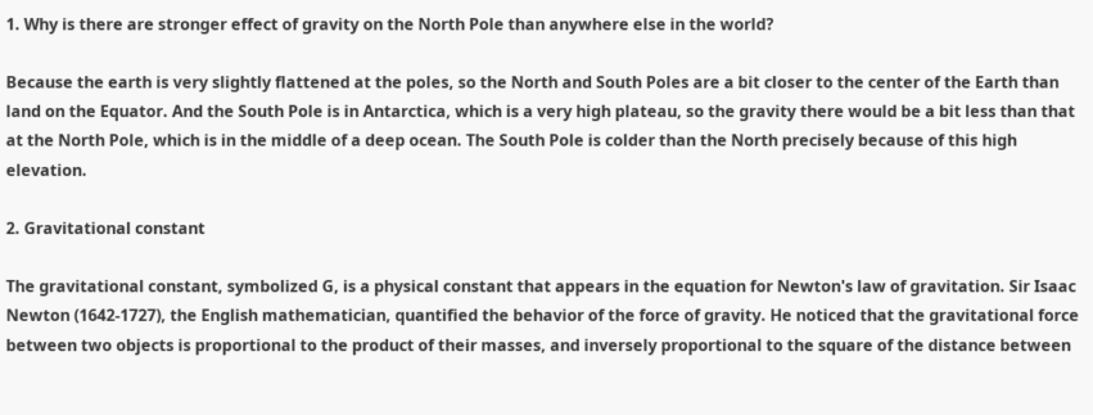1. Why is there are stronger effect of gravity on the North Pole than anywhere else in the world?

Because the earth is very slightly flattened at the poles, so the North and South Poles are a bit closer to the center of the Earth than land on the Equator. And the South Pole is in Antarctica, which is a very high plateau, so the gravity there would be a bit less than that at the North Pole, which is in the middle of a deep ocean. The South Pole is colder than the North precisely because of this high elevation.

2. Gravitational constant

The gravitational constant, symbolized G, is a physical constant that appears in the equation for Newton's law of gravitation. Sir Isaac Newton (1642-1727), the English mathematician, quantified the behavior of the force of gravity. He noticed that the gravitational force between two objects is proportional to the product of their masses, and inversely proportional to the square of the distance between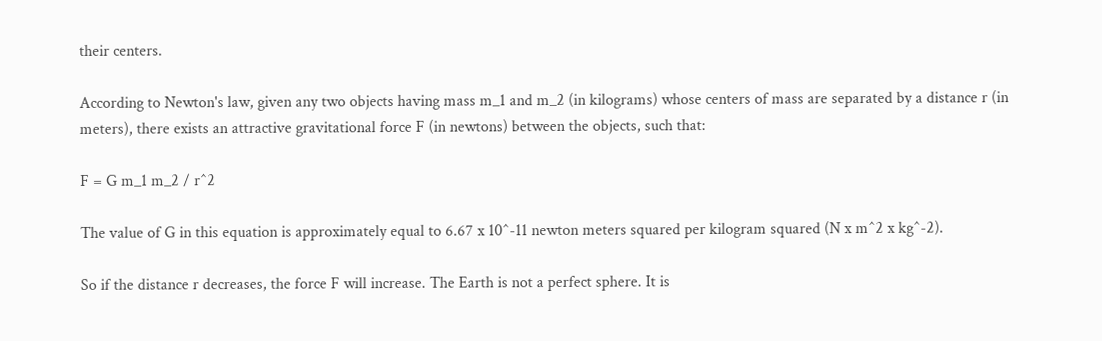their centers.

According to Newton's law, given any two objects having mass m_1 and m_2 (in kilograms) whose centers of mass are separated by a distance r (in meters), there exists an attractive gravitational force F (in newtons) between the objects, such that:

F = G m_1 m_2 / r^2

The value of G in this equation is approximately equal to 6.67 x 10^-11 newton meters squared per kilogram squared (N x m^2 x kg^-2).

So if the distance r decreases, the force F will increase. The Earth is not a perfect sphere. It is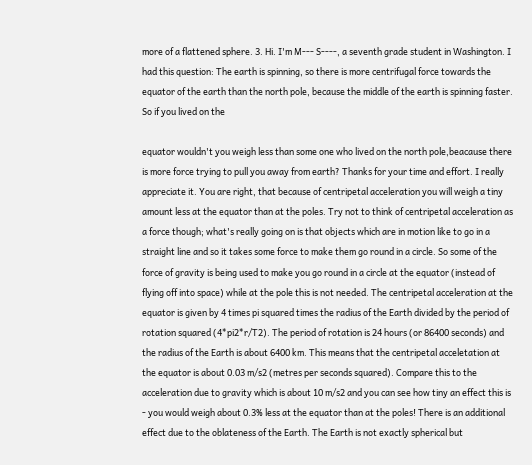more of a flattened sphere. 3. Hi. I'm M--- S----, a seventh grade student in Washington. I had this question: The earth is spinning, so there is more centrifugal force towards the equator of the earth than the north pole, because the middle of the earth is spinning faster. So if you lived on the

equator wouldn't you weigh less than some one who lived on the north pole,beacause there is more force trying to pull you away from earth? Thanks for your time and effort. I really appreciate it. You are right, that because of centripetal acceleration you will weigh a tiny amount less at the equator than at the poles. Try not to think of centripetal acceleration as a force though; what's really going on is that objects which are in motion like to go in a straight line and so it takes some force to make them go round in a circle. So some of the force of gravity is being used to make you go round in a circle at the equator (instead of flying off into space) while at the pole this is not needed. The centripetal acceleration at the equator is given by 4 times pi squared times the radius of the Earth divided by the period of rotation squared (4*pi2*r/T2). The period of rotation is 24 hours (or 86400 seconds) and the radius of the Earth is about 6400 km. This means that the centripetal acceletation at the equator is about 0.03 m/s2 (metres per seconds squared). Compare this to the acceleration due to gravity which is about 10 m/s2 and you can see how tiny an effect this is - you would weigh about 0.3% less at the equator than at the poles! There is an additional effect due to the oblateness of the Earth. The Earth is not exactly spherical but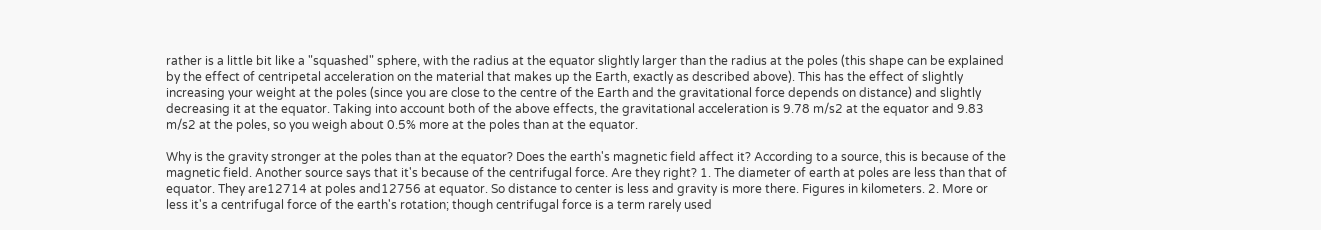rather is a little bit like a "squashed" sphere, with the radius at the equator slightly larger than the radius at the poles (this shape can be explained by the effect of centripetal acceleration on the material that makes up the Earth, exactly as described above). This has the effect of slightly increasing your weight at the poles (since you are close to the centre of the Earth and the gravitational force depends on distance) and slightly decreasing it at the equator. Taking into account both of the above effects, the gravitational acceleration is 9.78 m/s2 at the equator and 9.83 m/s2 at the poles, so you weigh about 0.5% more at the poles than at the equator.

Why is the gravity stronger at the poles than at the equator? Does the earth's magnetic field affect it? According to a source, this is because of the magnetic field. Another source says that it's because of the centrifugal force. Are they right? 1. The diameter of earth at poles are less than that of equator. They are12714 at poles and12756 at equator. So distance to center is less and gravity is more there. Figures in kilometers. 2. More or less it's a centrifugal force of the earth's rotation; though centrifugal force is a term rarely used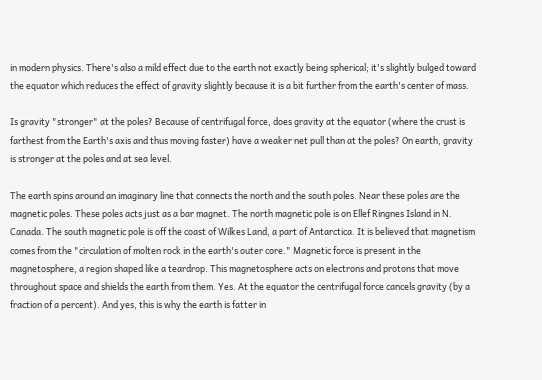in modern physics. There's also a mild effect due to the earth not exactly being spherical; it's slightly bulged toward the equator which reduces the effect of gravity slightly because it is a bit further from the earth's center of mass.

Is gravity "stronger" at the poles? Because of centrifugal force, does gravity at the equator (where the crust is farthest from the Earth's axis and thus moving faster) have a weaker net pull than at the poles? On earth, gravity is stronger at the poles and at sea level.

The earth spins around an imaginary line that connects the north and the south poles. Near these poles are the magnetic poles. These poles acts just as a bar magnet. The north magnetic pole is on Ellef Ringnes Island in N. Canada. The south magnetic pole is off the coast of Wilkes Land, a part of Antarctica. It is believed that magnetism comes from the "circulation of molten rock in the earth's outer core." Magnetic force is present in the magnetosphere, a region shaped like a teardrop. This magnetosphere acts on electrons and protons that move throughout space and shields the earth from them. Yes. At the equator the centrifugal force cancels gravity (by a fraction of a percent). And yes, this is why the earth is fatter in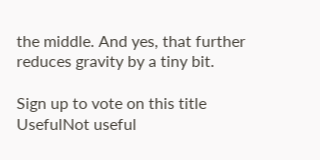the middle. And yes, that further reduces gravity by a tiny bit.

Sign up to vote on this title
UsefulNot useful